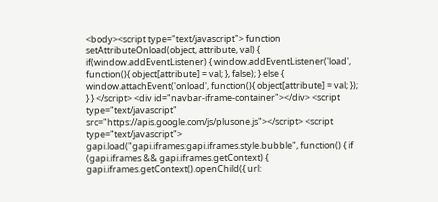<body><script type="text/javascript"> function setAttributeOnload(object, attribute, val) { if(window.addEventListener) { window.addEventListener('load', function(){ object[attribute] = val; }, false); } else { window.attachEvent('onload', function(){ object[attribute] = val; }); } } </script> <div id="navbar-iframe-container"></div> <script type="text/javascript" src="https://apis.google.com/js/plusone.js"></script> <script type="text/javascript"> gapi.load("gapi.iframes:gapi.iframes.style.bubble", function() { if (gapi.iframes && gapi.iframes.getContext) { gapi.iframes.getContext().openChild({ url: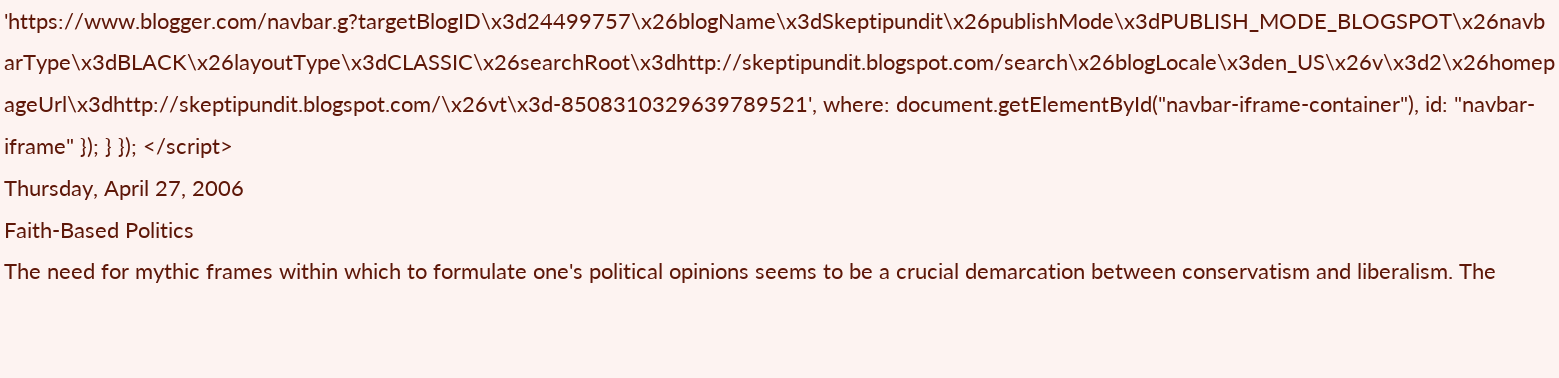'https://www.blogger.com/navbar.g?targetBlogID\x3d24499757\x26blogName\x3dSkeptipundit\x26publishMode\x3dPUBLISH_MODE_BLOGSPOT\x26navbarType\x3dBLACK\x26layoutType\x3dCLASSIC\x26searchRoot\x3dhttp://skeptipundit.blogspot.com/search\x26blogLocale\x3den_US\x26v\x3d2\x26homepageUrl\x3dhttp://skeptipundit.blogspot.com/\x26vt\x3d-8508310329639789521', where: document.getElementById("navbar-iframe-container"), id: "navbar-iframe" }); } }); </script>
Thursday, April 27, 2006
Faith-Based Politics
The need for mythic frames within which to formulate one's political opinions seems to be a crucial demarcation between conservatism and liberalism. The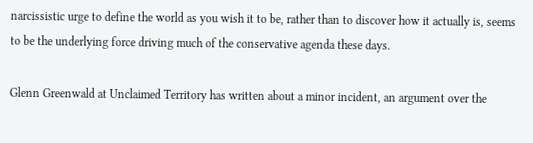narcissistic urge to define the world as you wish it to be, rather than to discover how it actually is, seems to be the underlying force driving much of the conservative agenda these days.

Glenn Greenwald at Unclaimed Territory has written about a minor incident, an argument over the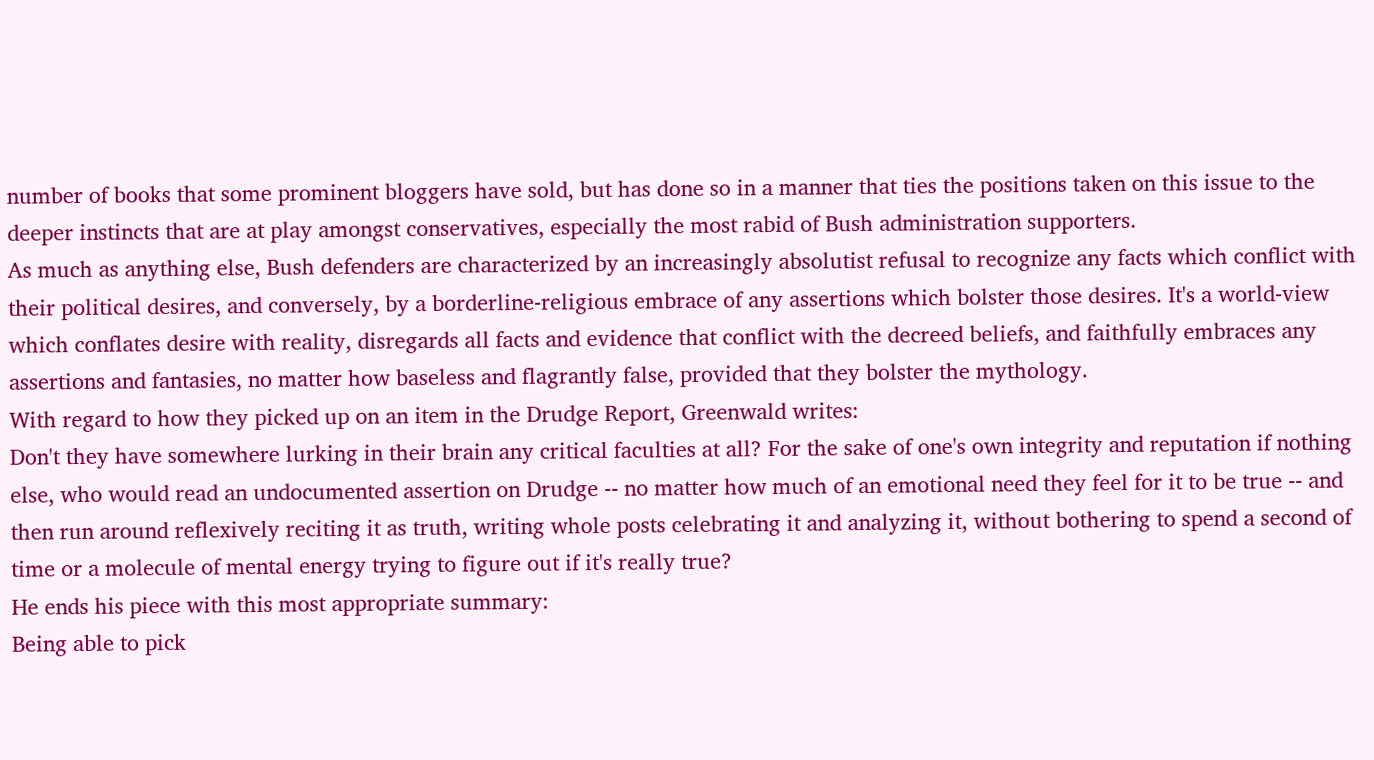number of books that some prominent bloggers have sold, but has done so in a manner that ties the positions taken on this issue to the deeper instincts that are at play amongst conservatives, especially the most rabid of Bush administration supporters.
As much as anything else, Bush defenders are characterized by an increasingly absolutist refusal to recognize any facts which conflict with their political desires, and conversely, by a borderline-religious embrace of any assertions which bolster those desires. It's a world-view which conflates desire with reality, disregards all facts and evidence that conflict with the decreed beliefs, and faithfully embraces any assertions and fantasies, no matter how baseless and flagrantly false, provided that they bolster the mythology.
With regard to how they picked up on an item in the Drudge Report, Greenwald writes:
Don't they have somewhere lurking in their brain any critical faculties at all? For the sake of one's own integrity and reputation if nothing else, who would read an undocumented assertion on Drudge -- no matter how much of an emotional need they feel for it to be true -- and then run around reflexively reciting it as truth, writing whole posts celebrating it and analyzing it, without bothering to spend a second of time or a molecule of mental energy trying to figure out if it's really true?
He ends his piece with this most appropriate summary:
Being able to pick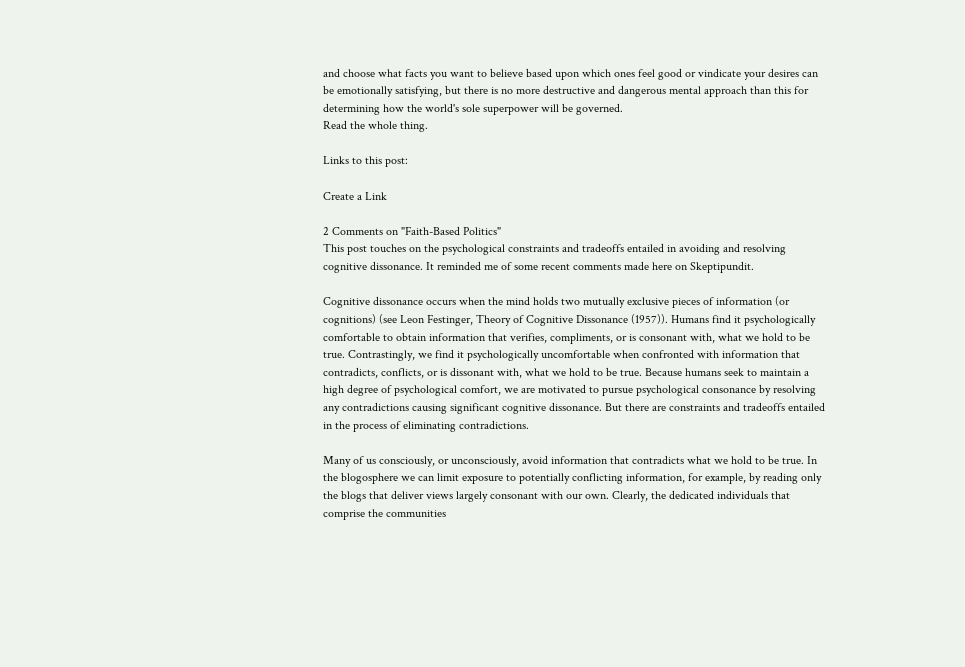and choose what facts you want to believe based upon which ones feel good or vindicate your desires can be emotionally satisfying, but there is no more destructive and dangerous mental approach than this for determining how the world's sole superpower will be governed.
Read the whole thing.

Links to this post:

Create a Link

2 Comments on "Faith-Based Politics"
This post touches on the psychological constraints and tradeoffs entailed in avoiding and resolving cognitive dissonance. It reminded me of some recent comments made here on Skeptipundit.

Cognitive dissonance occurs when the mind holds two mutually exclusive pieces of information (or cognitions) (see Leon Festinger, Theory of Cognitive Dissonance (1957)). Humans find it psychologically comfortable to obtain information that verifies, compliments, or is consonant with, what we hold to be true. Contrastingly, we find it psychologically uncomfortable when confronted with information that contradicts, conflicts, or is dissonant with, what we hold to be true. Because humans seek to maintain a high degree of psychological comfort, we are motivated to pursue psychological consonance by resolving any contradictions causing significant cognitive dissonance. But there are constraints and tradeoffs entailed in the process of eliminating contradictions.

Many of us consciously, or unconsciously, avoid information that contradicts what we hold to be true. In the blogosphere we can limit exposure to potentially conflicting information, for example, by reading only the blogs that deliver views largely consonant with our own. Clearly, the dedicated individuals that comprise the communities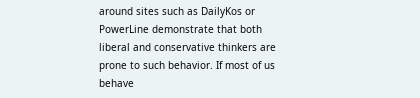around sites such as DailyKos or PowerLine demonstrate that both liberal and conservative thinkers are prone to such behavior. If most of us behave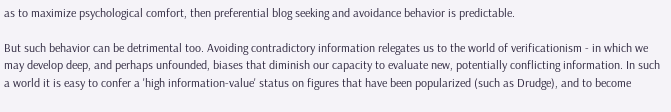as to maximize psychological comfort, then preferential blog seeking and avoidance behavior is predictable.

But such behavior can be detrimental too. Avoiding contradictory information relegates us to the world of verificationism - in which we may develop deep, and perhaps unfounded, biases that diminish our capacity to evaluate new, potentially conflicting information. In such a world it is easy to confer a 'high information-value' status on figures that have been popularized (such as Drudge), and to become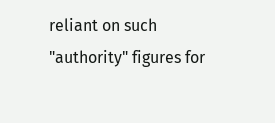reliant on such "authority" figures for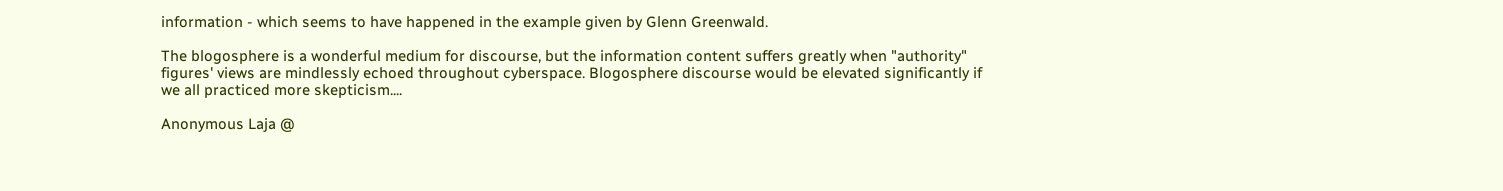information - which seems to have happened in the example given by Glenn Greenwald.

The blogosphere is a wonderful medium for discourse, but the information content suffers greatly when "authority" figures' views are mindlessly echoed throughout cyberspace. Blogosphere discourse would be elevated significantly if we all practiced more skepticism....

Anonymous Laja @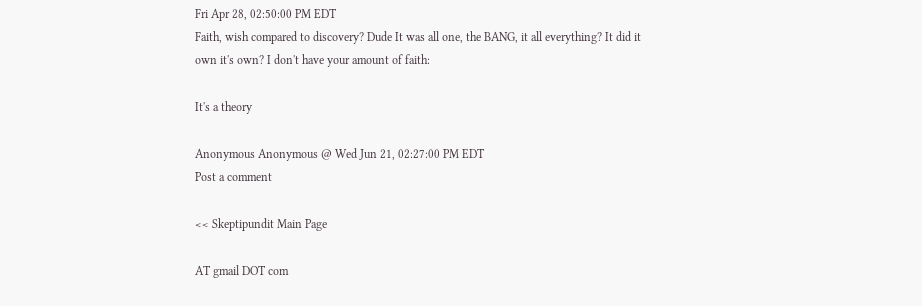Fri Apr 28, 02:50:00 PM EDT
Faith, wish compared to discovery? Dude It was all one, the BANG, it all everything? It did it own it's own? I don't have your amount of faith:

It's a theory

Anonymous Anonymous @ Wed Jun 21, 02:27:00 PM EDT
Post a comment

<< Skeptipundit Main Page

AT gmail DOT com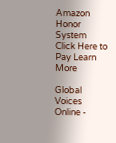Amazon Honor System Click Here to Pay Learn More

Global Voices Online -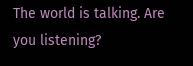The world is talking. Are you listening?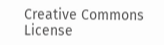Creative Commons License